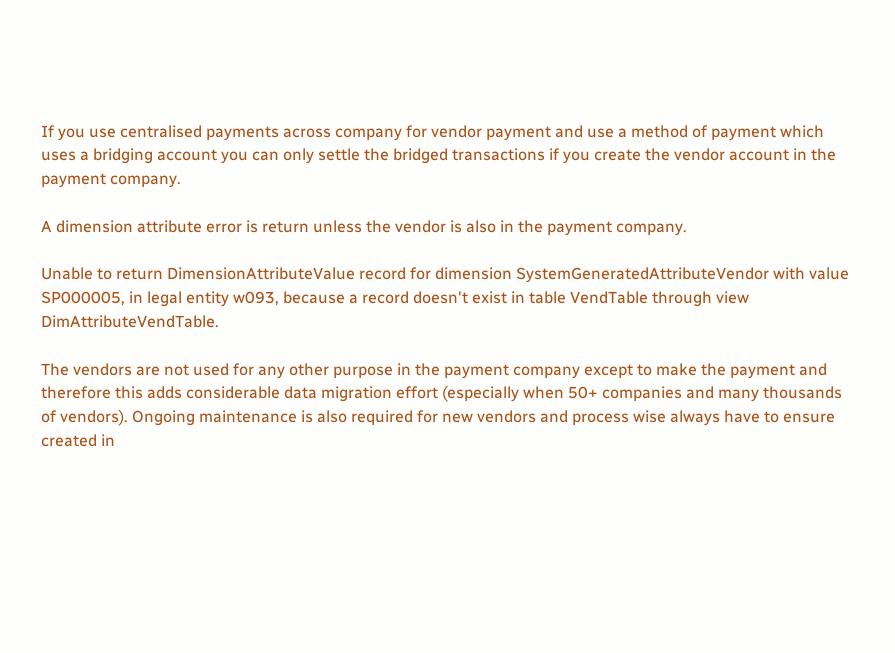If you use centralised payments across company for vendor payment and use a method of payment which uses a bridging account you can only settle the bridged transactions if you create the vendor account in the payment company.

A dimension attribute error is return unless the vendor is also in the payment company.

Unable to return DimensionAttributeValue record for dimension SystemGeneratedAttributeVendor with value SP000005, in legal entity w093, because a record doesn't exist in table VendTable through view DimAttributeVendTable.

The vendors are not used for any other purpose in the payment company except to make the payment and therefore this adds considerable data migration effort (especially when 50+ companies and many thousands of vendors). Ongoing maintenance is also required for new vendors and process wise always have to ensure created in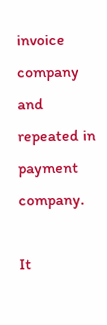invoice company and repeated in payment company.

It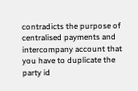contradicts the purpose of centralised payments and intercompany account that you have to duplicate the party id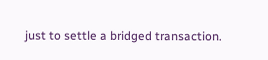just to settle a bridged transaction.